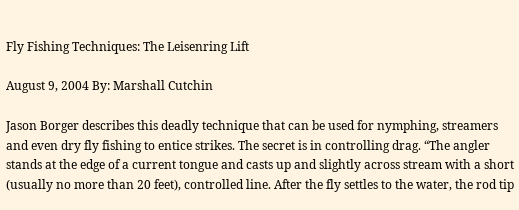Fly Fishing Techniques: The Leisenring Lift

August 9, 2004 By: Marshall Cutchin

Jason Borger describes this deadly technique that can be used for nymphing, streamers and even dry fly fishing to entice strikes. The secret is in controlling drag. “The angler stands at the edge of a current tongue and casts up and slightly across stream with a short (usually no more than 20 feet), controlled line. After the fly settles to the water, the rod tip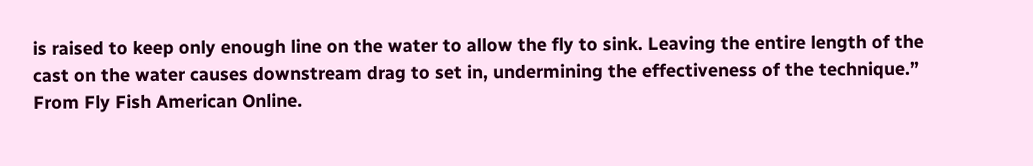is raised to keep only enough line on the water to allow the fly to sink. Leaving the entire length of the cast on the water causes downstream drag to set in, undermining the effectiveness of the technique.” From Fly Fish American Online.